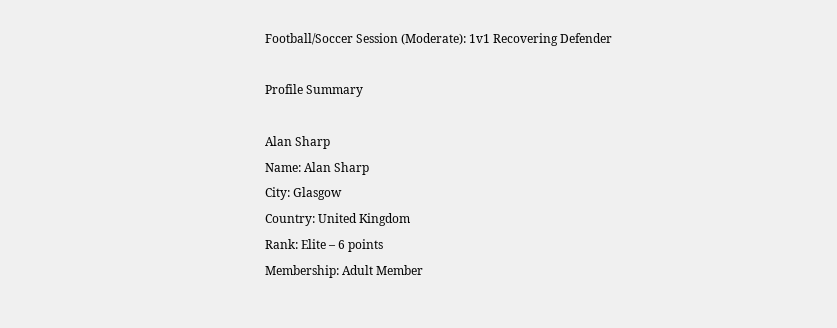Football/Soccer Session (Moderate): 1v1 Recovering Defender

Profile Summary

Alan Sharp
Name: Alan Sharp
City: Glasgow
Country: United Kingdom
Rank: Elite – 6 points
Membership: Adult Member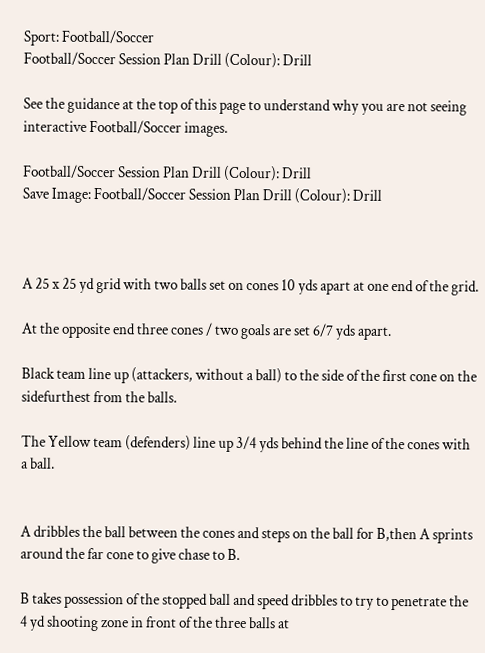Sport: Football/Soccer
Football/Soccer Session Plan Drill (Colour): Drill

See the guidance at the top of this page to understand why you are not seeing interactive Football/Soccer images.

Football/Soccer Session Plan Drill (Colour): Drill
Save Image: Football/Soccer Session Plan Drill (Colour): Drill



A 25 x 25 yd grid with two balls set on cones 10 yds apart at one end of the grid.

At the opposite end three cones / two goals are set 6/7 yds apart.

Black team line up (attackers, without a ball) to the side of the first cone on the sidefurthest from the balls.

The Yellow team (defenders) line up 3/4 yds behind the line of the cones with a ball.


A dribbles the ball between the cones and steps on the ball for B,then A sprints around the far cone to give chase to B.

B takes possession of the stopped ball and speed dribbles to try to penetrate the 4 yd shooting zone in front of the three balls at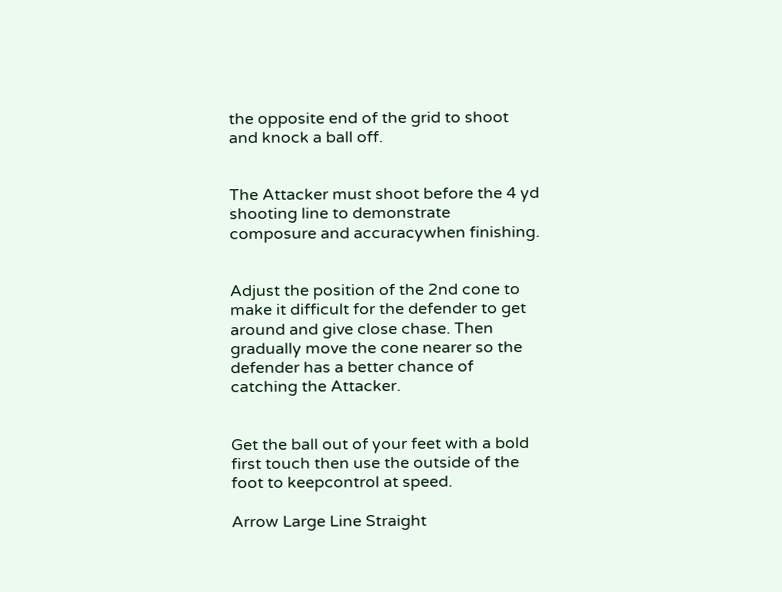the opposite end of the grid to shoot and knock a ball off.


The Attacker must shoot before the 4 yd shooting line to demonstrate composure and accuracywhen finishing.


Adjust the position of the 2nd cone to make it difficult for the defender to get around and give close chase. Then gradually move the cone nearer so the defender has a better chance of catching the Attacker.


Get the ball out of your feet with a bold first touch then use the outside of the foot to keepcontrol at speed.

Arrow Large Line Straight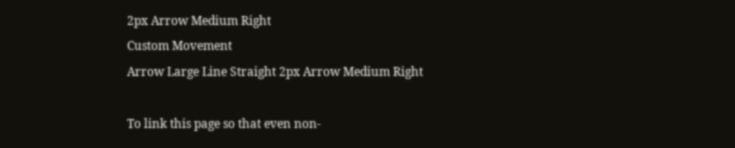2px Arrow Medium Right
Custom Movement
Arrow Large Line Straight 2px Arrow Medium Right

To link this page so that even non-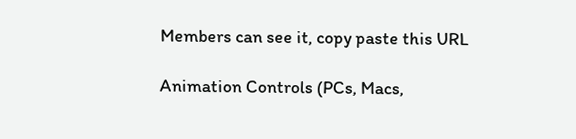Members can see it, copy paste this URL

Animation Controls (PCs, Macs,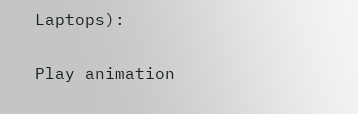Laptops):

Play animation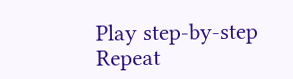Play step-by-step
Repeat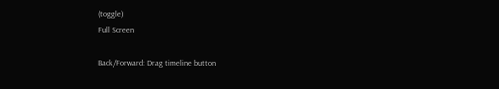(toggle)
Full Screen

Back/Forward: Drag timeline button